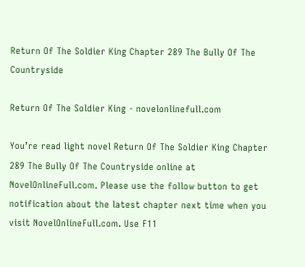Return Of The Soldier King Chapter 289 The Bully Of The Countryside

Return Of The Soldier King - novelonlinefull.com

You’re read light novel Return Of The Soldier King Chapter 289 The Bully Of The Countryside online at NovelOnlineFull.com. Please use the follow button to get notification about the latest chapter next time when you visit NovelOnlineFull.com. Use F11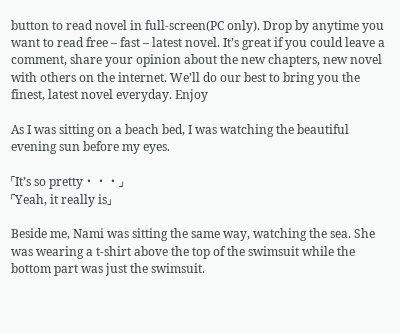button to read novel in full-screen(PC only). Drop by anytime you want to read free – fast – latest novel. It’s great if you could leave a comment, share your opinion about the new chapters, new novel with others on the internet. We’ll do our best to bring you the finest, latest novel everyday. Enjoy

As I was sitting on a beach bed, I was watching the beautiful evening sun before my eyes.

「It’s so pretty・・・」
「Yeah, it really is」

Beside me, Nami was sitting the same way, watching the sea. She was wearing a t-shirt above the top of the swimsuit while the bottom part was just the swimsuit.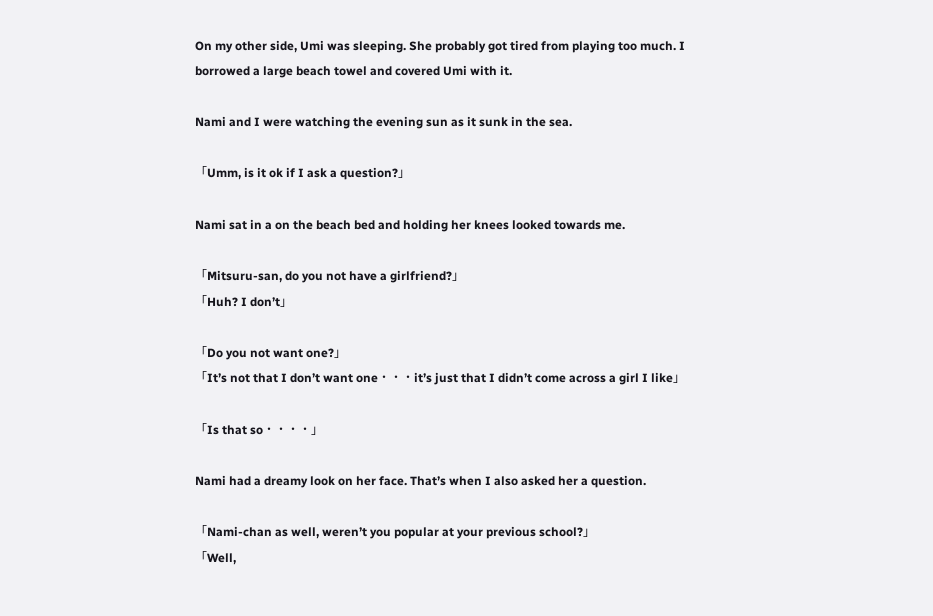On my other side, Umi was sleeping. She probably got tired from playing too much. I borrowed a large beach towel and covered Umi with it.

Nami and I were watching the evening sun as it sunk in the sea.

「Umm, is it ok if I ask a question?」

Nami sat in a on the beach bed and holding her knees looked towards me.

「Mitsuru-san, do you not have a girlfriend?」
「Huh? I don’t」

「Do you not want one?」
「It’s not that I don’t want one・・・it’s just that I didn’t come across a girl I like」

「Is that so・・・・」

Nami had a dreamy look on her face. That’s when I also asked her a question.

「Nami-chan as well, weren’t you popular at your previous school?」
「Well,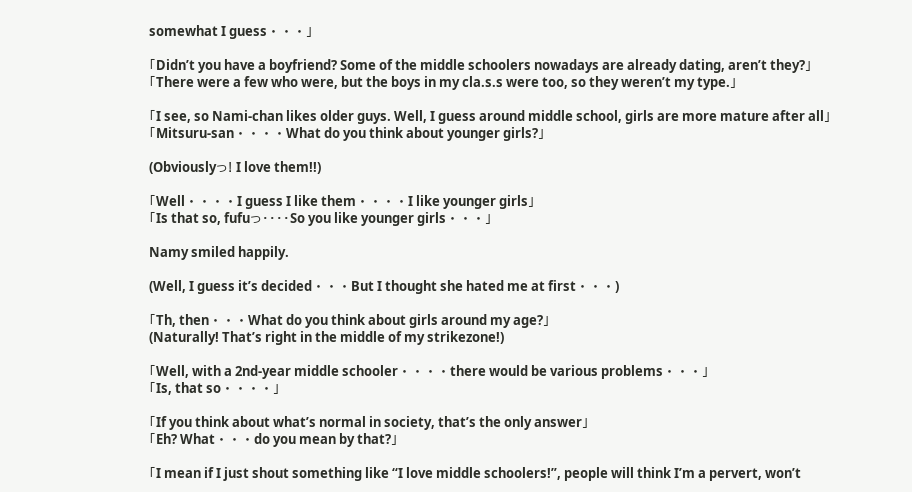somewhat I guess・・・」

「Didn’t you have a boyfriend? Some of the middle schoolers nowadays are already dating, aren’t they?」
「There were a few who were, but the boys in my cla.s.s were too, so they weren’t my type.」

「I see, so Nami-chan likes older guys. Well, I guess around middle school, girls are more mature after all」
「Mitsuru-san・・・・What do you think about younger girls?」

(Obviouslyっ! I love them!!)

「Well・・・・I guess I like them・・・・I like younger girls」
「Is that so, fufuっ・・・・So you like younger girls・・・」

Namy smiled happily.

(Well, I guess it’s decided・・・But I thought she hated me at first・・・)

「Th, then・・・What do you think about girls around my age?」
(Naturally! That’s right in the middle of my strikezone!)

「Well, with a 2nd-year middle schooler・・・・there would be various problems・・・」
「Is, that so・・・・」

「If you think about what’s normal in society, that’s the only answer」
「Eh? What・・・do you mean by that?」

「I mean if I just shout something like “I love middle schoolers!”, people will think I’m a pervert, won’t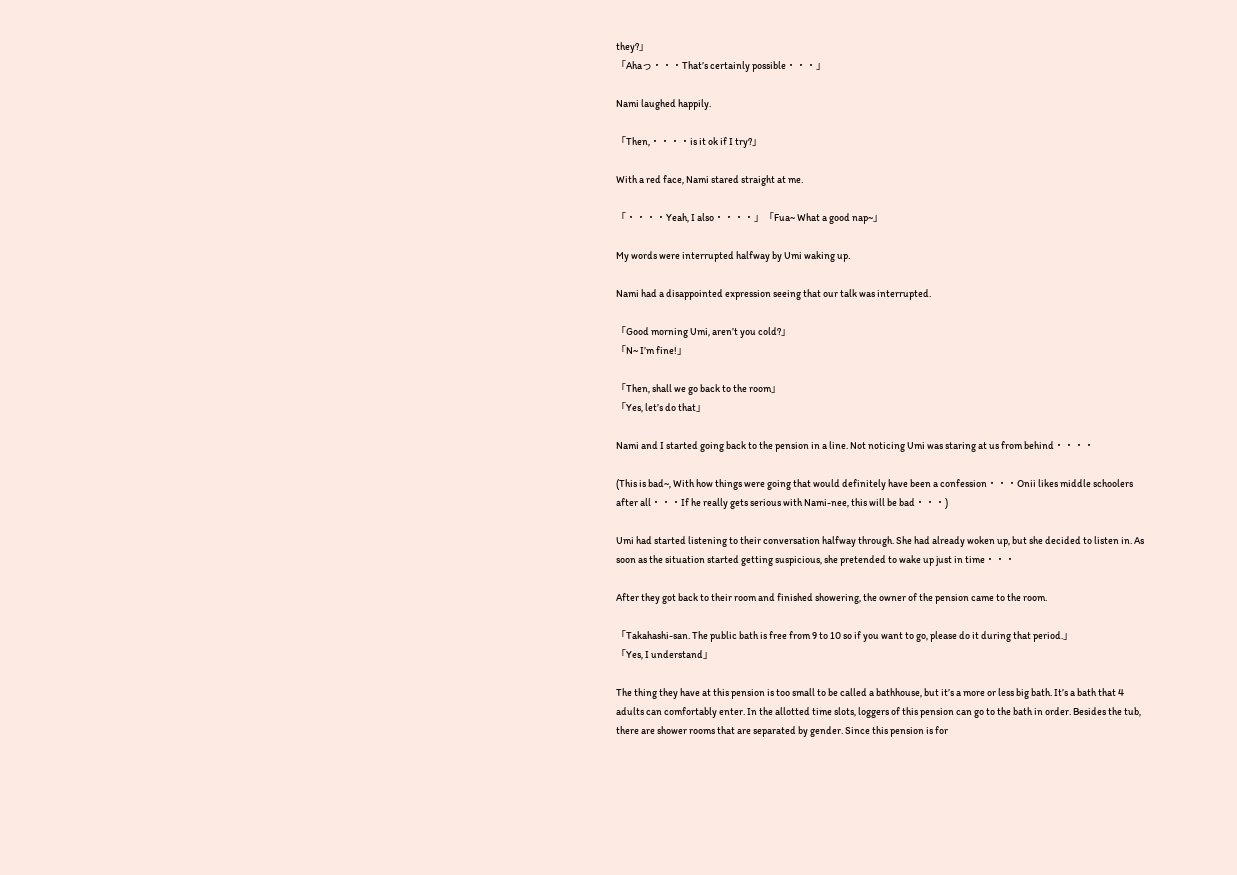they?」
「Ahaっ・・・That’s certainly possible・・・」

Nami laughed happily.

「Then,・・・・is it ok if I try?」

With a red face, Nami stared straight at me.

「・・・・Yeah, I also・・・・」「Fua~ What a good nap~」

My words were interrupted halfway by Umi waking up.

Nami had a disappointed expression seeing that our talk was interrupted.

「Good morning Umi, aren’t you cold?」
「N~ I’m fine!」

「Then, shall we go back to the room」
「Yes, let’s do that」

Nami and I started going back to the pension in a line. Not noticing Umi was staring at us from behind・・・・

(This is bad~, With how things were going that would definitely have been a confession・・・Onii likes middle schoolers after all・・・If he really gets serious with Nami-nee, this will be bad・・・)

Umi had started listening to their conversation halfway through. She had already woken up, but she decided to listen in. As soon as the situation started getting suspicious, she pretended to wake up just in time・・・

After they got back to their room and finished showering, the owner of the pension came to the room.

「Takahashi-san. The public bath is free from 9 to 10 so if you want to go, please do it during that period.」
「Yes, I understand」

The thing they have at this pension is too small to be called a bathhouse, but it’s a more or less big bath. It’s a bath that 4 adults can comfortably enter. In the allotted time slots, loggers of this pension can go to the bath in order. Besides the tub, there are shower rooms that are separated by gender. Since this pension is for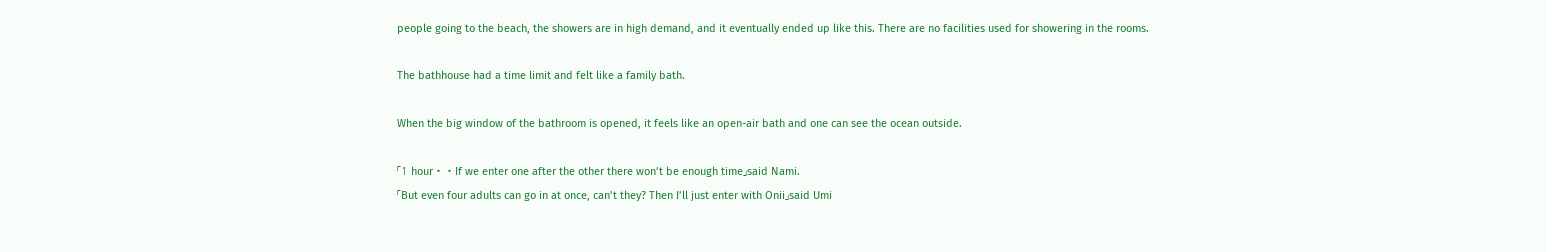people going to the beach, the showers are in high demand, and it eventually ended up like this. There are no facilities used for showering in the rooms.

The bathhouse had a time limit and felt like a family bath.

When the big window of the bathroom is opened, it feels like an open-air bath and one can see the ocean outside.

「1 hour・・If we enter one after the other there won’t be enough time」said Nami.
「But even four adults can go in at once, can’t they? Then I’ll just enter with Onii」said Umi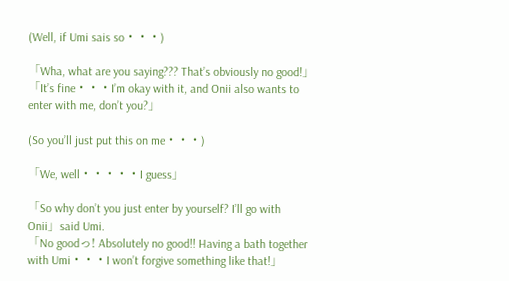(Well, if Umi sais so・・・)

「Wha, what are you saying??? That’s obviously no good!」
「It’s fine・・・I’m okay with it, and Onii also wants to enter with me, don’t you?」

(So you’ll just put this on me・・・)

「We, well・・・・・I guess」

「So why don’t you just enter by yourself? I’ll go with Onii」said Umi.
「No goodっ! Absolutely no good!! Having a bath together with Umi・・・I won’t forgive something like that!」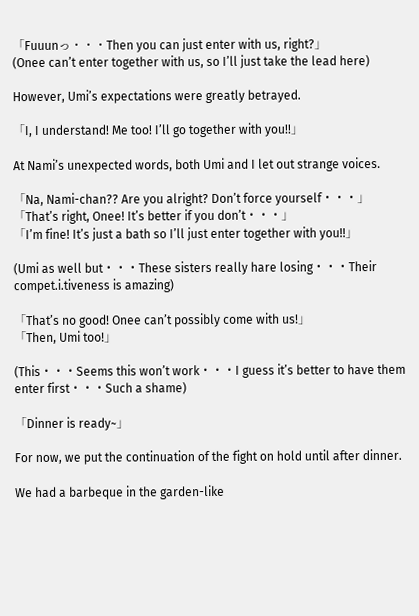「Fuuunっ・・・Then you can just enter with us, right?」
(Onee can’t enter together with us, so I’ll just take the lead here)

However, Umi’s expectations were greatly betrayed.

「I, I understand! Me too! I’ll go together with you!!」

At Nami’s unexpected words, both Umi and I let out strange voices.

「Na, Nami-chan?? Are you alright? Don’t force yourself・・・」
「That’s right, Onee! It’s better if you don’t・・・」
「I’m fine! It’s just a bath so I’ll just enter together with you!!」

(Umi as well but・・・These sisters really hare losing・・・Their compet.i.tiveness is amazing)

「That’s no good! Onee can’t possibly come with us!」
「Then, Umi too!」

(This・・・Seems this won’t work・・・I guess it’s better to have them enter first・・・Such a shame)

「Dinner is ready~」

For now, we put the continuation of the fight on hold until after dinner.

We had a barbeque in the garden-like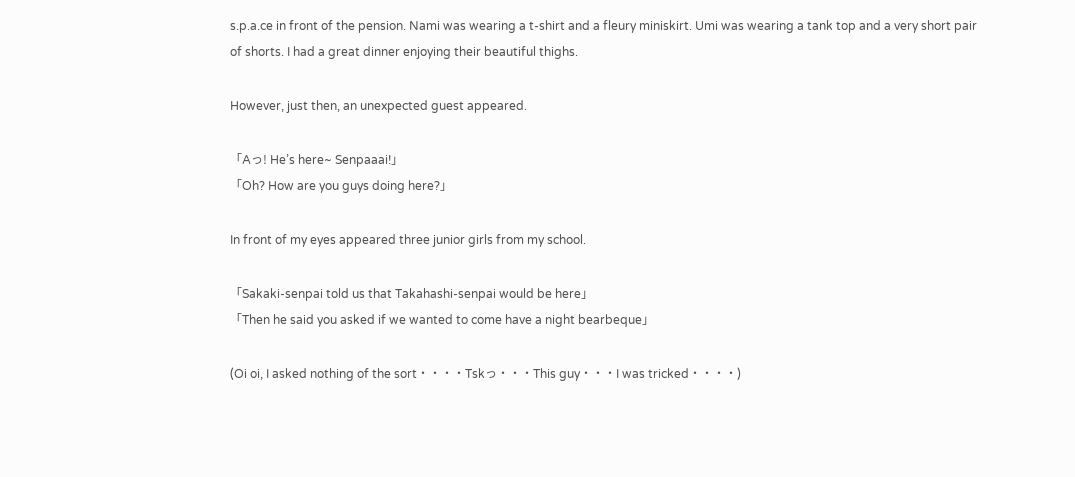s.p.a.ce in front of the pension. Nami was wearing a t-shirt and a fleury miniskirt. Umi was wearing a tank top and a very short pair of shorts. I had a great dinner enjoying their beautiful thighs.

However, just then, an unexpected guest appeared.

「Aっ! He’s here~ Senpaaai!」
「Oh? How are you guys doing here?」

In front of my eyes appeared three junior girls from my school.

「Sakaki-senpai told us that Takahashi-senpai would be here」
「Then he said you asked if we wanted to come have a night bearbeque」

(Oi oi, I asked nothing of the sort・・・・Tskっ・・・This guy・・・I was tricked・・・・)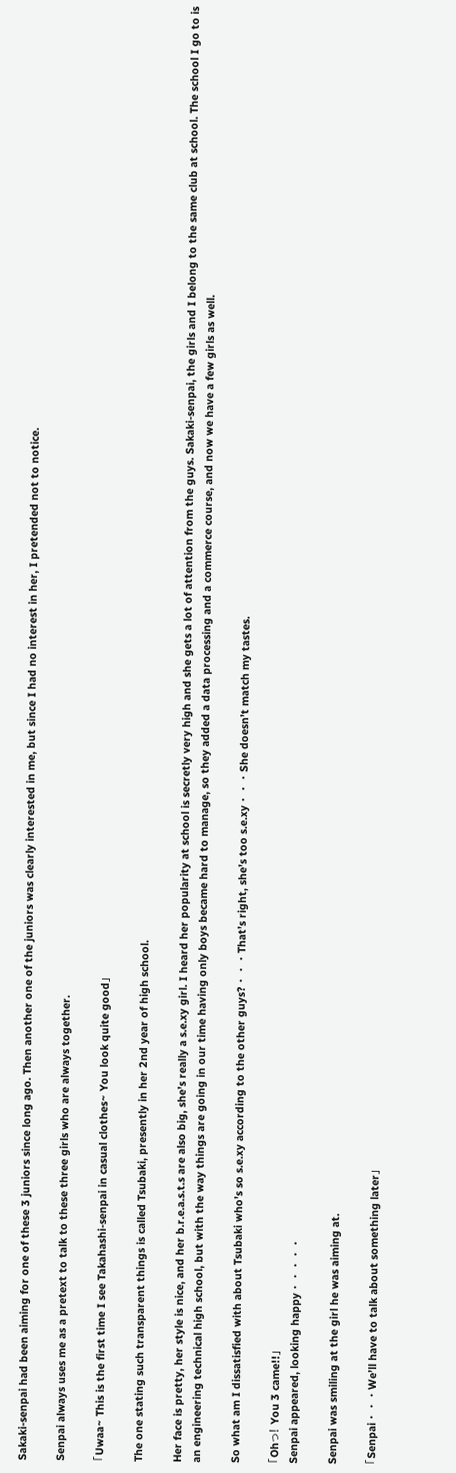Sakaki-senpai had been aiming for one of these 3 juniors since long ago. Then another one of the juniors was clearly interested in me, but since I had no interest in her, I pretended not to notice.

Senpai always uses me as a pretext to talk to these three girls who are always together.

「Uwaa~ This is the first time I see Takahashi-senpai in casual clothes~ You look quite good」

The one stating such transparent things is called Tsubaki, presently in her 2nd year of high school.

Her face is pretty, her style is nice, and her b.r.e.a.s.t.s are also big, she’s really a s.e.xy girl. I heard her popularity at school is secretly very high and she gets a lot of attention from the guys. Sakaki-senpai, the girls and I belong to the same club at school. The school I go to is an engineering technical high school, but with the way things are going in our time having only boys became hard to manage, so they added a data processing and a commerce course, and now we have a few girls as well.

So what am I dissatisfied with about Tsubaki who’s so s.e.xy according to the other guys?・・・That’s right, she’s too s.e.xy・・・She doesn’t match my tastes.

「Ohっ! You 3 came!!」
Senpai appeared, looking happy・・・・・

Senpai was smiling at the girl he was aiming at.

「Senpai・・・We’ll have to talk about something later」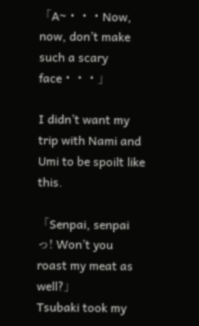「A~・・・Now, now, don’t make such a scary face・・・」

I didn’t want my trip with Nami and Umi to be spoilt like this.

「Senpai, senpaiっ! Won’t you roast my meat as well?」
Tsubaki took my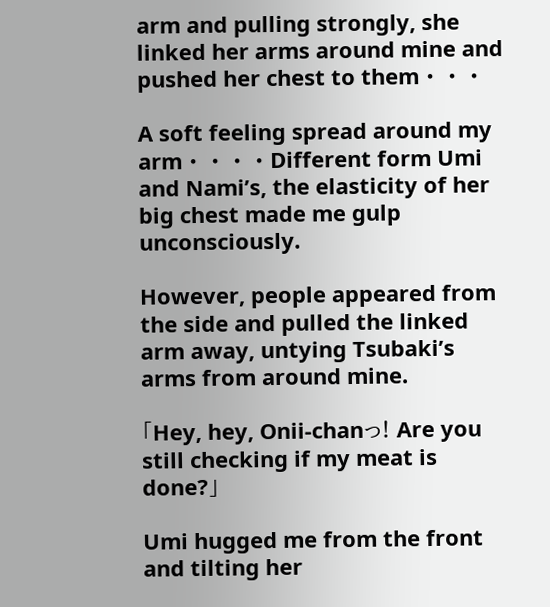arm and pulling strongly, she linked her arms around mine and pushed her chest to them・・・

A soft feeling spread around my arm・・・・Different form Umi and Nami’s, the elasticity of her big chest made me gulp unconsciously.

However, people appeared from the side and pulled the linked arm away, untying Tsubaki’s arms from around mine.

「Hey, hey, Onii-chanっ! Are you still checking if my meat is done?」

Umi hugged me from the front and tilting her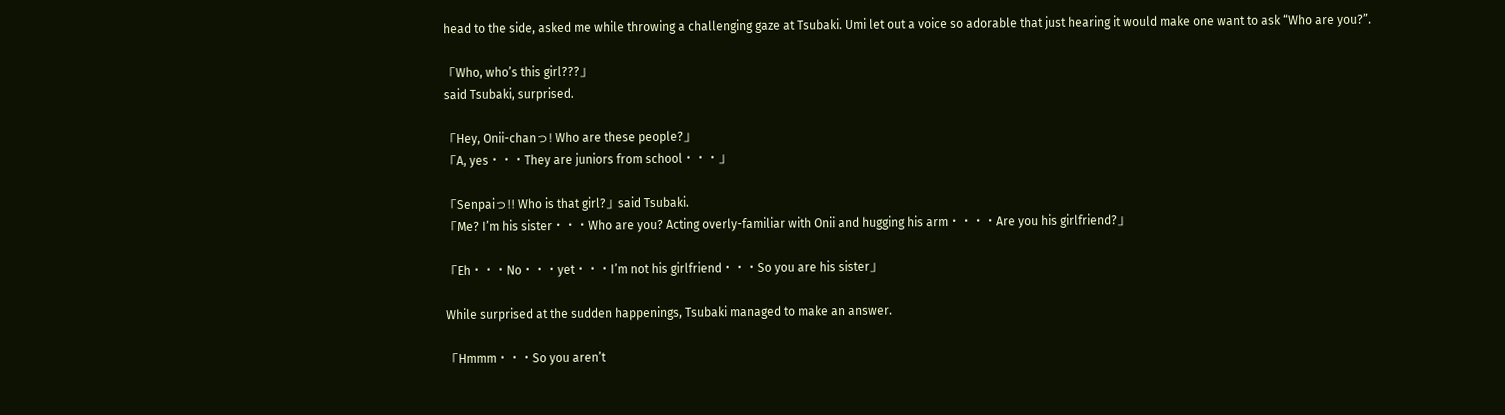head to the side, asked me while throwing a challenging gaze at Tsubaki. Umi let out a voice so adorable that just hearing it would make one want to ask “Who are you?”.

「Who, who’s this girl???」
said Tsubaki, surprised.

「Hey, Onii-chanっ! Who are these people?」
「A, yes・・・They are juniors from school・・・」

「Senpaiっ!! Who is that girl?」said Tsubaki.
「Me? I’m his sister・・・Who are you? Acting overly-familiar with Onii and hugging his arm・・・・Are you his girlfriend?」

「Eh・・・No・・・yet・・・I’m not his girlfriend・・・So you are his sister」

While surprised at the sudden happenings, Tsubaki managed to make an answer.

「Hmmm・・・So you aren’t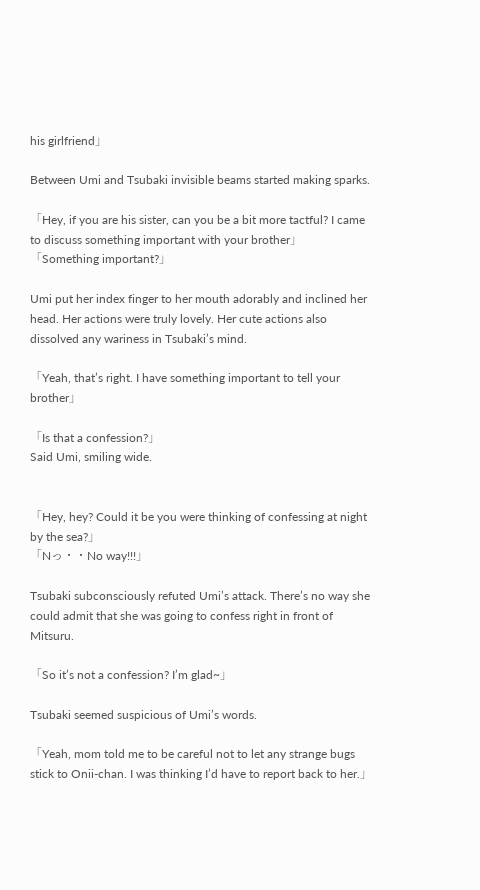his girlfriend」

Between Umi and Tsubaki invisible beams started making sparks.

「Hey, if you are his sister, can you be a bit more tactful? I came to discuss something important with your brother」
「Something important?」

Umi put her index finger to her mouth adorably and inclined her head. Her actions were truly lovely. Her cute actions also dissolved any wariness in Tsubaki’s mind.

「Yeah, that’s right. I have something important to tell your brother」

「Is that a confession?」
Said Umi, smiling wide.


「Hey, hey? Could it be you were thinking of confessing at night by the sea?」
「Nっ・・No way!!!」

Tsubaki subconsciously refuted Umi’s attack. There’s no way she could admit that she was going to confess right in front of Mitsuru.

「So it’s not a confession? I’m glad~」

Tsubaki seemed suspicious of Umi’s words.

「Yeah, mom told me to be careful not to let any strange bugs stick to Onii-chan. I was thinking I’d have to report back to her.」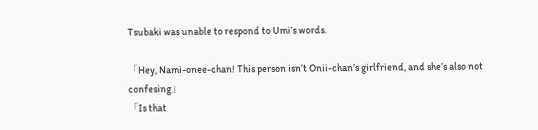Tsubaki was unable to respond to Umi’s words.

「Hey, Nami-onee-chan! This person isn’t Onii-chan’s girlfriend, and she’s also not confesing」
「Is that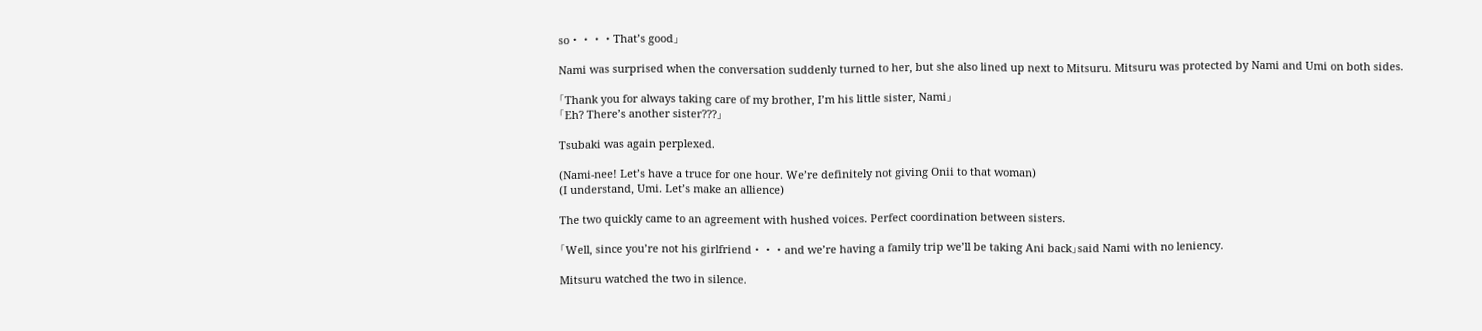so・・・・That’s good」

Nami was surprised when the conversation suddenly turned to her, but she also lined up next to Mitsuru. Mitsuru was protected by Nami and Umi on both sides.

「Thank you for always taking care of my brother, I’m his little sister, Nami」
「Eh? There’s another sister???」

Tsubaki was again perplexed.

(Nami-nee! Let’s have a truce for one hour. We’re definitely not giving Onii to that woman)
(I understand, Umi. Let’s make an allience)

The two quickly came to an agreement with hushed voices. Perfect coordination between sisters.

「Well, since you’re not his girlfriend・・・and we’re having a family trip we’ll be taking Ani back」said Nami with no leniency.

Mitsuru watched the two in silence.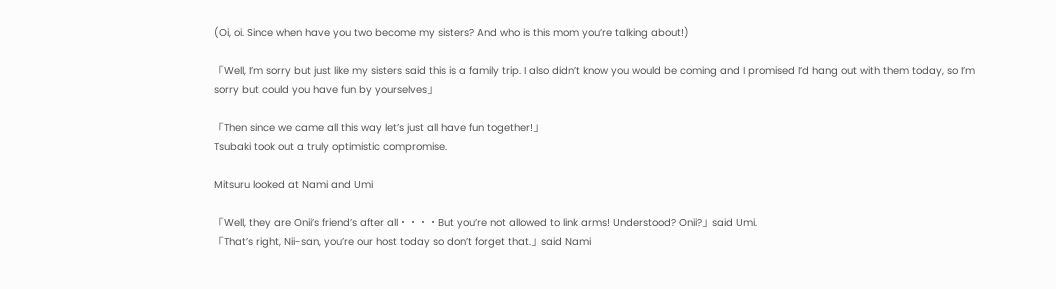(Oi, oi. Since when have you two become my sisters? And who is this mom you’re talking about!)

「Well, I’m sorry but just like my sisters said this is a family trip. I also didn’t know you would be coming and I promised I’d hang out with them today, so I’m sorry but could you have fun by yourselves」

「Then since we came all this way let’s just all have fun together!」
Tsubaki took out a truly optimistic compromise.

Mitsuru looked at Nami and Umi

「Well, they are Onii’s friend’s after all・・・・But you’re not allowed to link arms! Understood? Onii?」said Umi.
「That’s right, Nii-san, you’re our host today so don’t forget that.」said Nami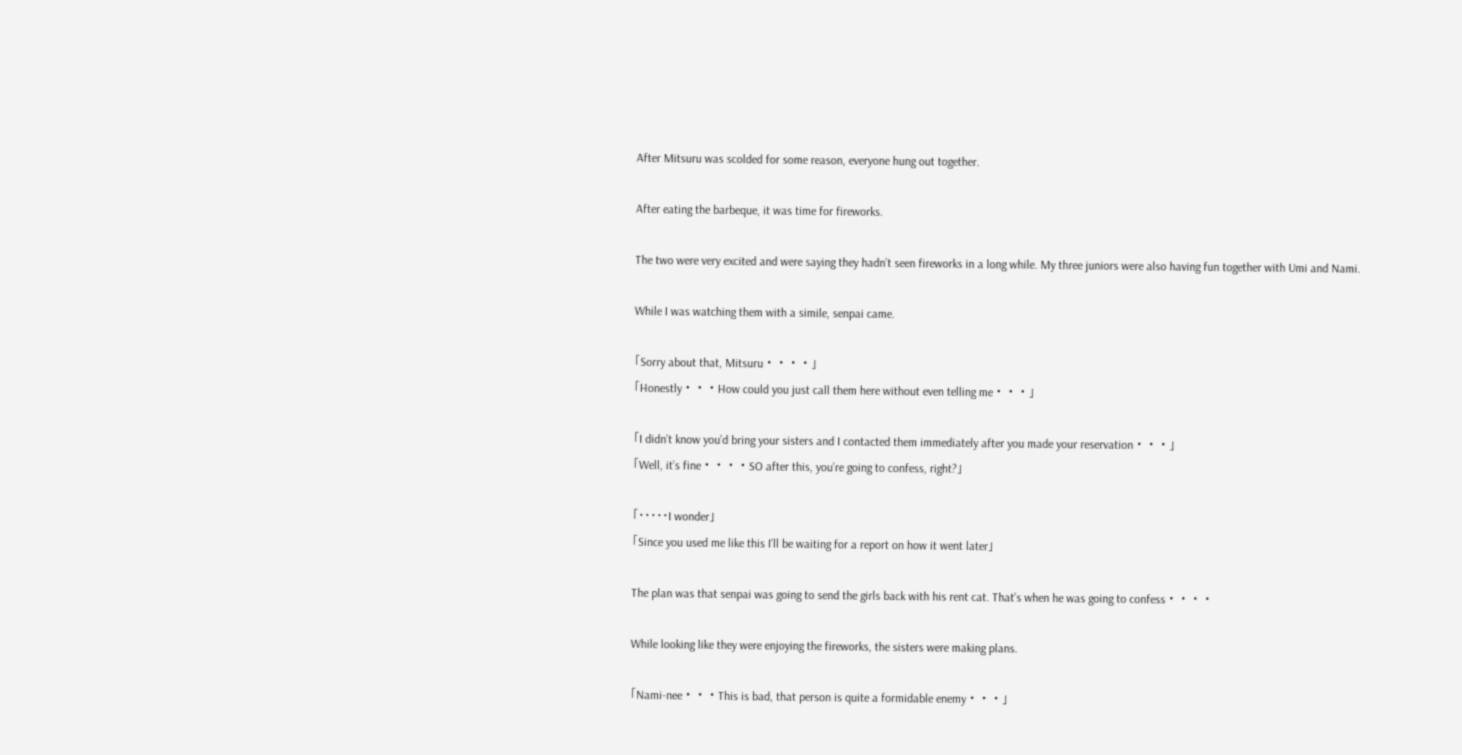After Mitsuru was scolded for some reason, everyone hung out together.

After eating the barbeque, it was time for fireworks.

The two were very excited and were saying they hadn’t seen fireworks in a long while. My three juniors were also having fun together with Umi and Nami.

While I was watching them with a simile, senpai came.

「Sorry about that, Mitsuru・・・・」
「Honestly・・・How could you just call them here without even telling me・・・」

「I didn’t know you’d bring your sisters and I contacted them immediately after you made your reservation・・・」
「Well, it’s fine・・・・SO after this, you’re going to confess, right?」

「・・・・・I wonder」
「Since you used me like this I’ll be waiting for a report on how it went later」

The plan was that senpai was going to send the girls back with his rent cat. That’s when he was going to confess・・・・

While looking like they were enjoying the fireworks, the sisters were making plans.

「Nami-nee・・・This is bad, that person is quite a formidable enemy・・・」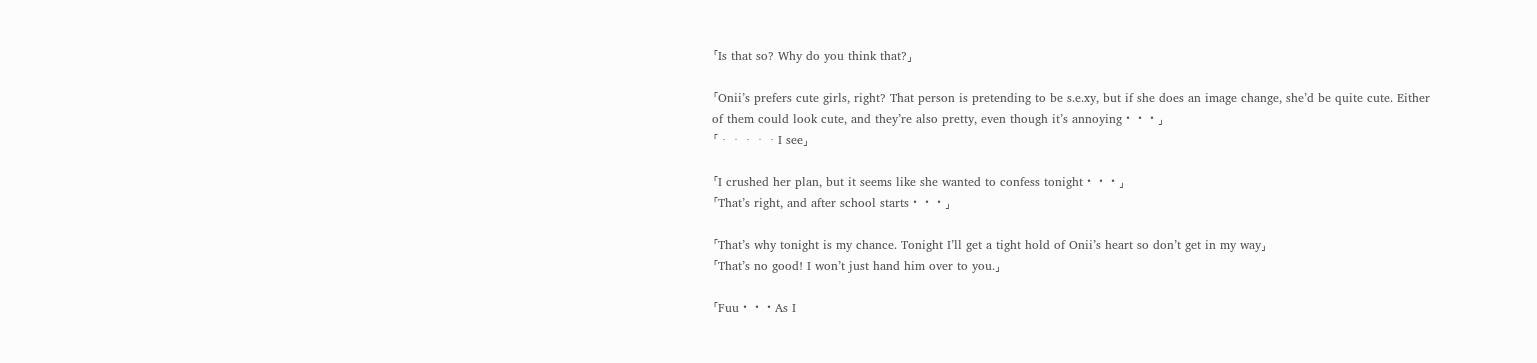「Is that so? Why do you think that?」

「Onii’s prefers cute girls, right? That person is pretending to be s.e.xy, but if she does an image change, she’d be quite cute. Either of them could look cute, and they’re also pretty, even though it’s annoying・・・」
「・・・・・I see」

「I crushed her plan, but it seems like she wanted to confess tonight・・・」
「That’s right, and after school starts・・・」

「That’s why tonight is my chance. Tonight I’ll get a tight hold of Onii’s heart so don’t get in my way」
「That’s no good! I won’t just hand him over to you.」

「Fuu・・・As I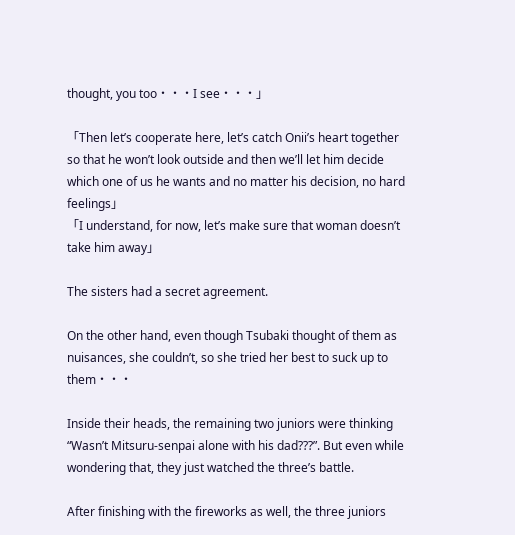thought, you too・・・I see・・・」

「Then let’s cooperate here, let’s catch Onii’s heart together so that he won’t look outside and then we’ll let him decide which one of us he wants and no matter his decision, no hard feelings」
「I understand, for now, let’s make sure that woman doesn’t take him away」

The sisters had a secret agreement.

On the other hand, even though Tsubaki thought of them as nuisances, she couldn’t, so she tried her best to suck up to them・・・

Inside their heads, the remaining two juniors were thinking “Wasn’t Mitsuru-senpai alone with his dad???”. But even while wondering that, they just watched the three’s battle.

After finishing with the fireworks as well, the three juniors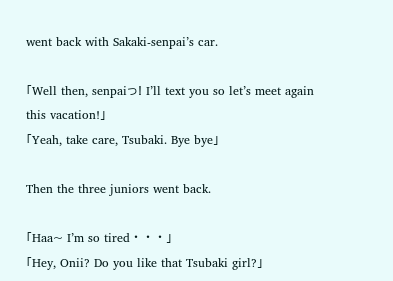went back with Sakaki-senpai’s car.

「Well then, senpaiっ! I’ll text you so let’s meet again this vacation!」
「Yeah, take care, Tsubaki. Bye bye」

Then the three juniors went back.

「Haa~ I’m so tired・・・」
「Hey, Onii? Do you like that Tsubaki girl?」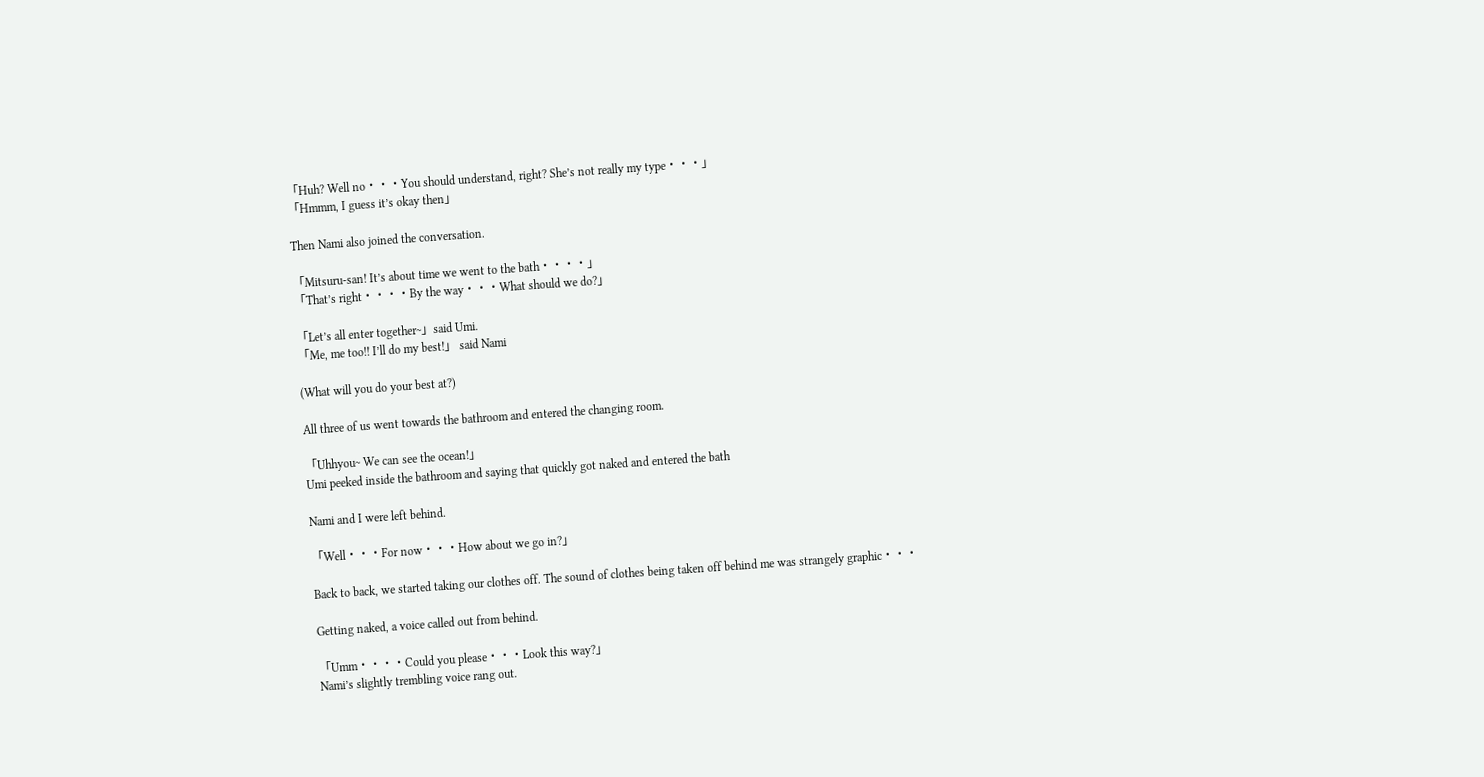「Huh? Well no・・・You should understand, right? She’s not really my type・・・」
「Hmmm, I guess it’s okay then」

Then Nami also joined the conversation.

「Mitsuru-san! It’s about time we went to the bath・・・・」
「That’s right・・・・By the way・・・What should we do?」

「Let’s all enter together~」said Umi.
「Me, me too!! I’ll do my best!」 said Nami

(What will you do your best at?)

All three of us went towards the bathroom and entered the changing room.

「Uhhyou~ We can see the ocean!」
Umi peeked inside the bathroom and saying that quickly got naked and entered the bath

Nami and I were left behind.

「Well・・・For now・・・How about we go in?」

Back to back, we started taking our clothes off. The sound of clothes being taken off behind me was strangely graphic・・・

Getting naked, a voice called out from behind.

「Umm・・・・Could you please・・・Look this way?」
Nami’s slightly trembling voice rang out.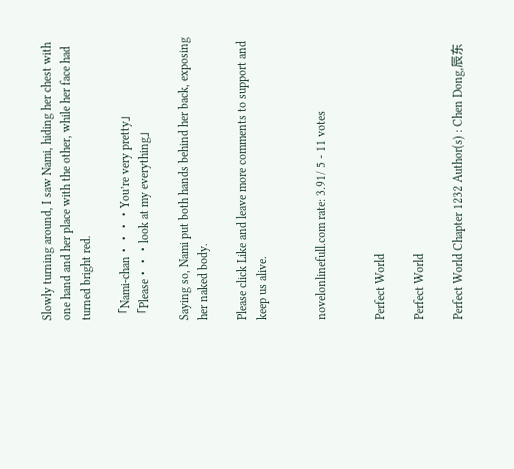Slowly turning around, I saw Nami, hiding her chest with one hand and her place with the other, while her face had turned bright red.

「Nami-chan・・・・You’re very pretty」
「Please・・・look at my everything」

Saying so, Nami put both hands behind her back, exposing her naked body.

Please click Like and leave more comments to support and keep us alive.


novelonlinefull.com rate: 3.91/ 5 - 11 votes


Perfect World

Perfect World

Perfect World Chapter 1232 Author(s) : Chen Dong,辰东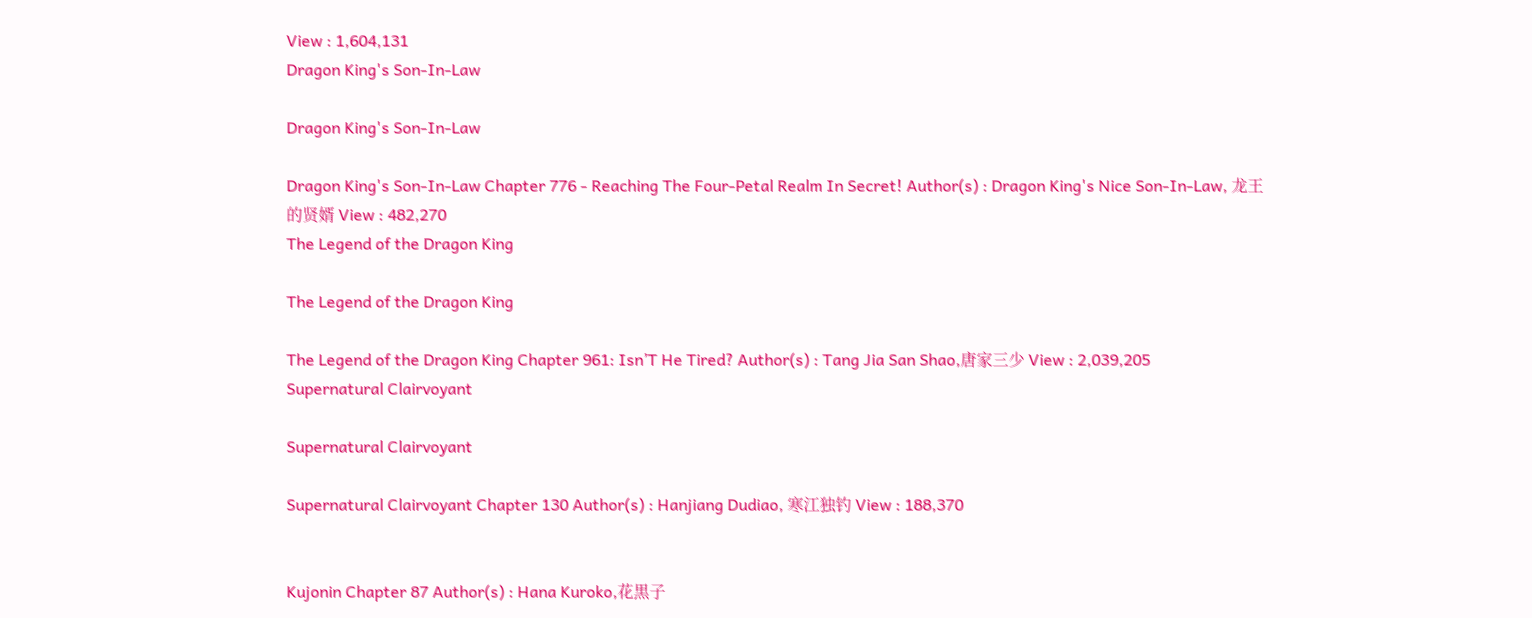View : 1,604,131
Dragon King's Son-In-Law

Dragon King's Son-In-Law

Dragon King's Son-In-Law Chapter 776 - Reaching The Four-Petal Realm In Secret! Author(s) : Dragon King's Nice Son-In-Law, 龙王的贤婿 View : 482,270
The Legend of the Dragon King

The Legend of the Dragon King

The Legend of the Dragon King Chapter 961: Isn’T He Tired? Author(s) : Tang Jia San Shao,唐家三少 View : 2,039,205
Supernatural Clairvoyant

Supernatural Clairvoyant

Supernatural Clairvoyant Chapter 130 Author(s) : Hanjiang Dudiao, 寒江独钓 View : 188,370


Kujonin Chapter 87 Author(s) : Hana Kuroko,花黒子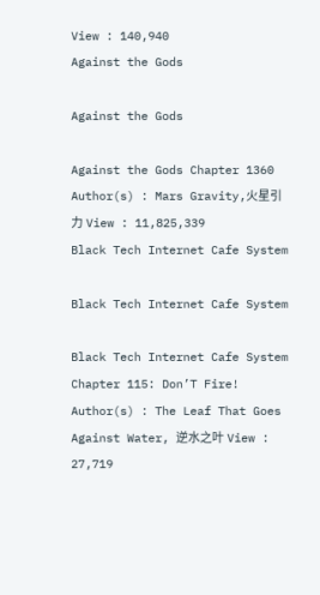View : 140,940
Against the Gods

Against the Gods

Against the Gods Chapter 1360 Author(s) : Mars Gravity,火星引力 View : 11,825,339
Black Tech Internet Cafe System

Black Tech Internet Cafe System

Black Tech Internet Cafe System Chapter 115: Don’T Fire! Author(s) : The Leaf That Goes Against Water, 逆水之叶 View : 27,719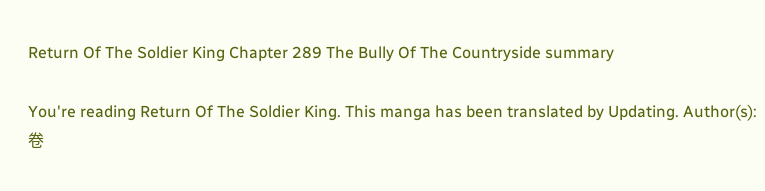Return Of The Soldier King Chapter 289 The Bully Of The Countryside summary

You're reading Return Of The Soldier King. This manga has been translated by Updating. Author(s): 卷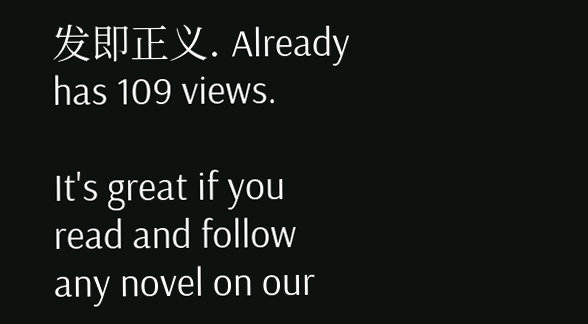发即正义. Already has 109 views.

It's great if you read and follow any novel on our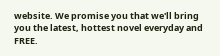website. We promise you that we'll bring you the latest, hottest novel everyday and FREE.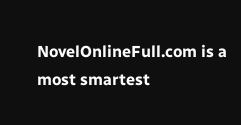NovelOnlineFull.com is a most smartest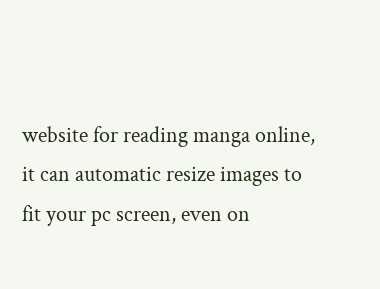website for reading manga online, it can automatic resize images to fit your pc screen, even on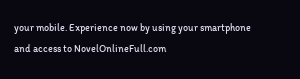your mobile. Experience now by using your smartphone and access to NovelOnlineFull.com